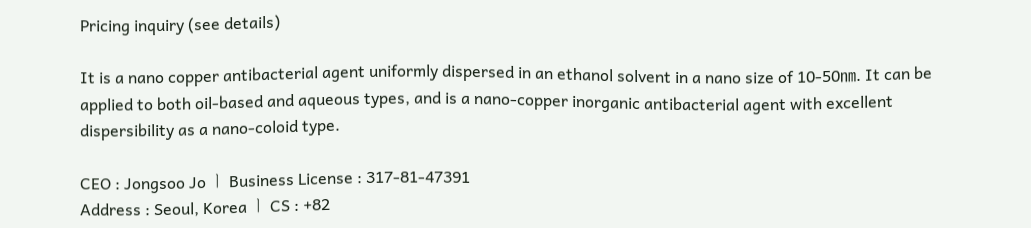Pricing inquiry (see details)

It is a nano copper antibacterial agent uniformly dispersed in an ethanol solvent in a nano size of 10-50㎚. It can be applied to both oil-based and aqueous types, and is a nano-copper inorganic antibacterial agent with excellent dispersibility as a nano-coloid type.

CEO : Jongsoo Jo ㅣ Business License : 317-81-47391
Address : Seoul, Korea ㅣ CS : +82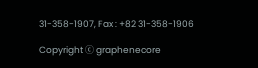31-358-1907, Fax : +82 31-358-1906

Copyright ⓒ graphenecore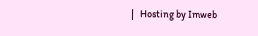|   Hosting by Imweb